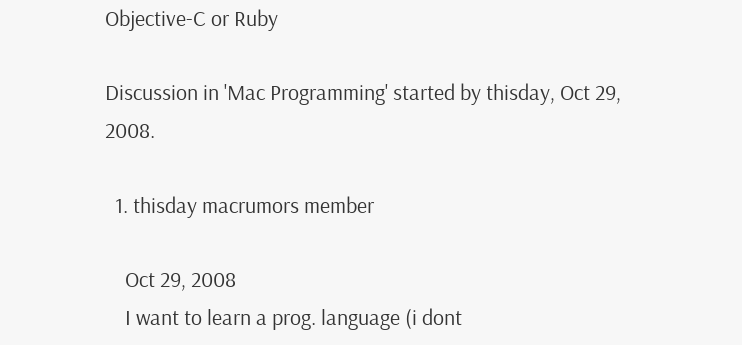Objective-C or Ruby

Discussion in 'Mac Programming' started by thisday, Oct 29, 2008.

  1. thisday macrumors member

    Oct 29, 2008
    I want to learn a prog. language (i dont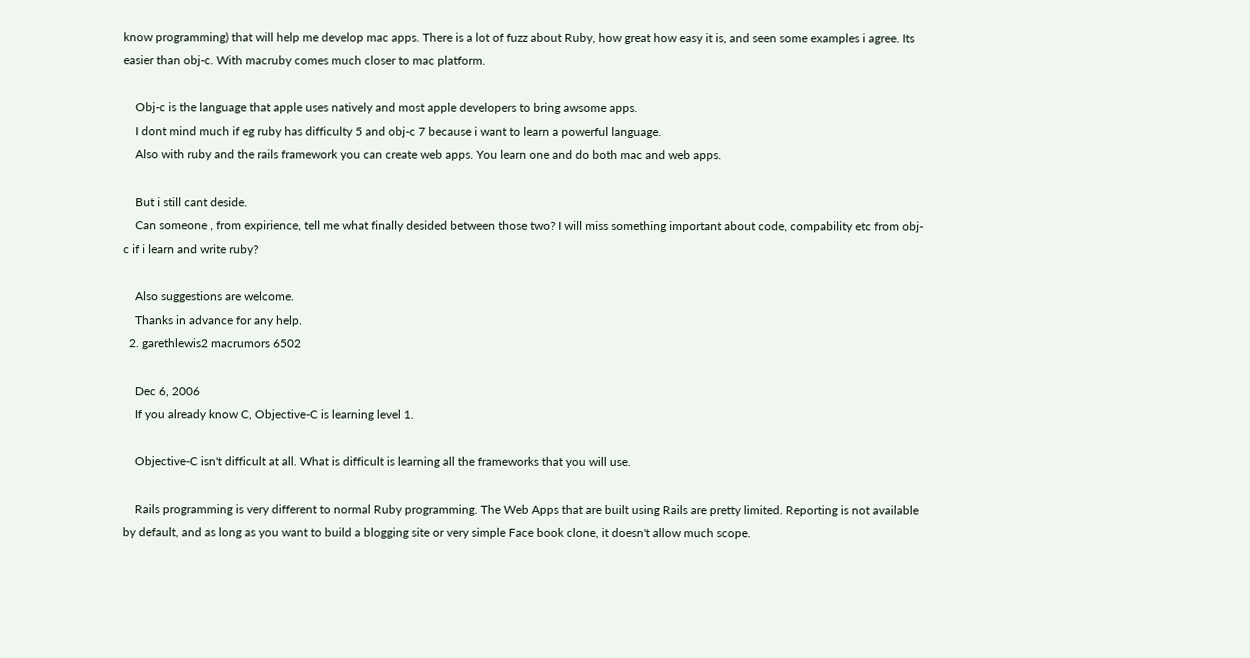know programming) that will help me develop mac apps. There is a lot of fuzz about Ruby, how great how easy it is, and seen some examples i agree. Its easier than obj-c. With macruby comes much closer to mac platform.

    Obj-c is the language that apple uses natively and most apple developers to bring awsome apps.
    I dont mind much if eg ruby has difficulty 5 and obj-c 7 because i want to learn a powerful language.
    Also with ruby and the rails framework you can create web apps. You learn one and do both mac and web apps.

    But i still cant deside.
    Can someone , from expirience, tell me what finally desided between those two? I will miss something important about code, compability etc from obj-c if i learn and write ruby?

    Also suggestions are welcome.
    Thanks in advance for any help.
  2. garethlewis2 macrumors 6502

    Dec 6, 2006
    If you already know C, Objective-C is learning level 1.

    Objective-C isn't difficult at all. What is difficult is learning all the frameworks that you will use.

    Rails programming is very different to normal Ruby programming. The Web Apps that are built using Rails are pretty limited. Reporting is not available by default, and as long as you want to build a blogging site or very simple Face book clone, it doesn't allow much scope.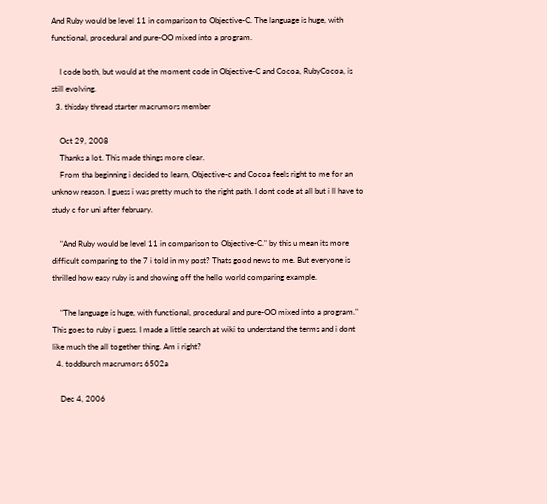And Ruby would be level 11 in comparison to Objective-C. The language is huge, with functional, procedural and pure-OO mixed into a program.

    I code both, but would at the moment code in Objective-C and Cocoa, RubyCocoa, is still evolving.
  3. thisday thread starter macrumors member

    Oct 29, 2008
    Thanks a lot. This made things more clear.
    From tha beginning i decided to learn, Objective-c and Cocoa feels right to me for an unknow reason. I guess i was pretty much to the right path. I dont code at all but i ll have to study c for uni after february.

    "And Ruby would be level 11 in comparison to Objective-C." by this u mean its more difficult comparing to the 7 i told in my post? Thats good news to me. But everyone is thrilled how easy ruby is and showing off the hello world comparing example.

    "The language is huge, with functional, procedural and pure-OO mixed into a program." This goes to ruby i guess. I made a little search at wiki to understand the terms and i dont like much the all together thing. Am i right?
  4. toddburch macrumors 6502a

    Dec 4, 2006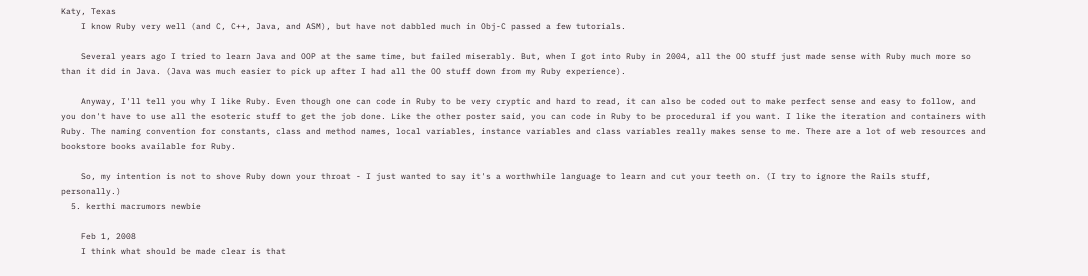Katy, Texas
    I know Ruby very well (and C, C++, Java, and ASM), but have not dabbled much in Obj-C passed a few tutorials.

    Several years ago I tried to learn Java and OOP at the same time, but failed miserably. But, when I got into Ruby in 2004, all the OO stuff just made sense with Ruby much more so than it did in Java. (Java was much easier to pick up after I had all the OO stuff down from my Ruby experience).

    Anyway, I'll tell you why I like Ruby. Even though one can code in Ruby to be very cryptic and hard to read, it can also be coded out to make perfect sense and easy to follow, and you don't have to use all the esoteric stuff to get the job done. Like the other poster said, you can code in Ruby to be procedural if you want. I like the iteration and containers with Ruby. The naming convention for constants, class and method names, local variables, instance variables and class variables really makes sense to me. There are a lot of web resources and bookstore books available for Ruby.

    So, my intention is not to shove Ruby down your throat - I just wanted to say it's a worthwhile language to learn and cut your teeth on. (I try to ignore the Rails stuff, personally.)
  5. kerthi macrumors newbie

    Feb 1, 2008
    I think what should be made clear is that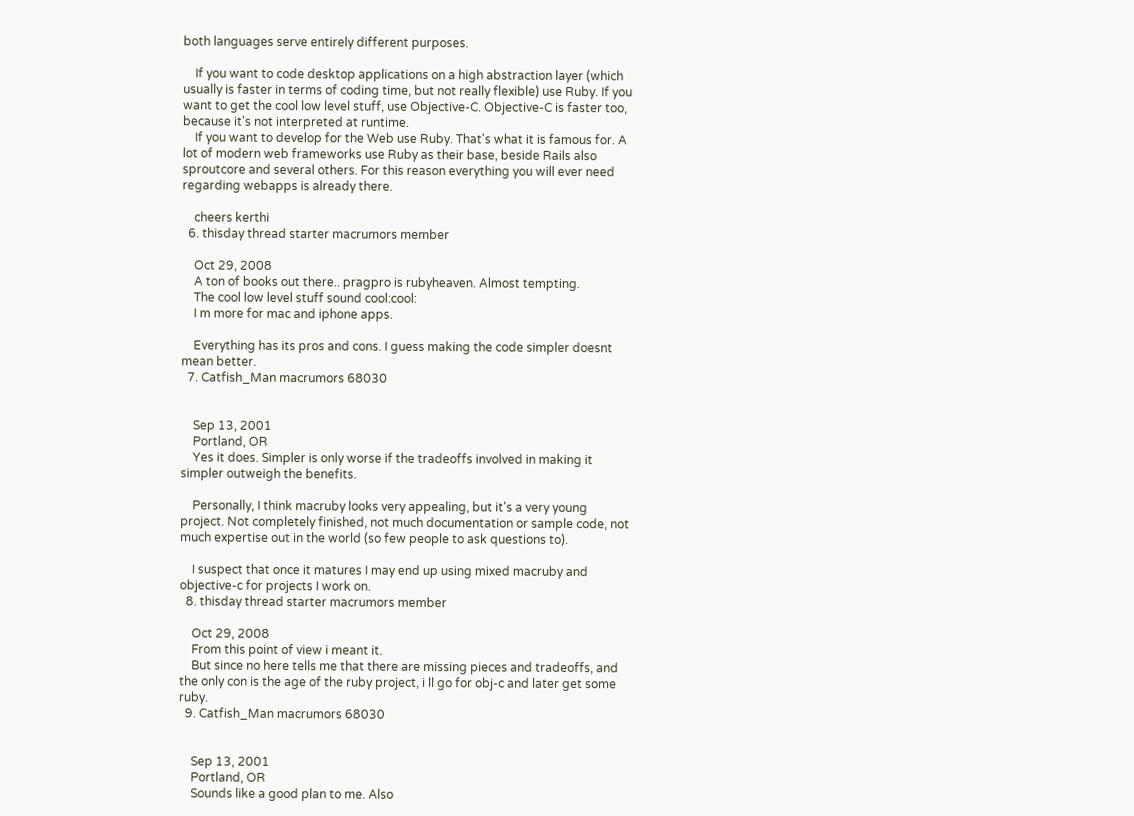both languages serve entirely different purposes.

    If you want to code desktop applications on a high abstraction layer (which usually is faster in terms of coding time, but not really flexible) use Ruby. If you want to get the cool low level stuff, use Objective-C. Objective-C is faster too, because it's not interpreted at runtime.
    If you want to develop for the Web use Ruby. That's what it is famous for. A lot of modern web frameworks use Ruby as their base, beside Rails also sproutcore and several others. For this reason everything you will ever need regarding webapps is already there.

    cheers kerthi
  6. thisday thread starter macrumors member

    Oct 29, 2008
    A ton of books out there.. pragpro is rubyheaven. Almost tempting.
    The cool low level stuff sound cool:cool:
    I m more for mac and iphone apps.

    Everything has its pros and cons. I guess making the code simpler doesnt mean better.
  7. Catfish_Man macrumors 68030


    Sep 13, 2001
    Portland, OR
    Yes it does. Simpler is only worse if the tradeoffs involved in making it simpler outweigh the benefits.

    Personally, I think macruby looks very appealing, but it's a very young project. Not completely finished, not much documentation or sample code, not much expertise out in the world (so few people to ask questions to).

    I suspect that once it matures I may end up using mixed macruby and objective-c for projects I work on.
  8. thisday thread starter macrumors member

    Oct 29, 2008
    From this point of view i meant it.
    But since no here tells me that there are missing pieces and tradeoffs, and the only con is the age of the ruby project, i ll go for obj-c and later get some ruby.
  9. Catfish_Man macrumors 68030


    Sep 13, 2001
    Portland, OR
    Sounds like a good plan to me. Also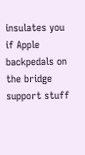insulates you if Apple backpedals on the bridge support stuff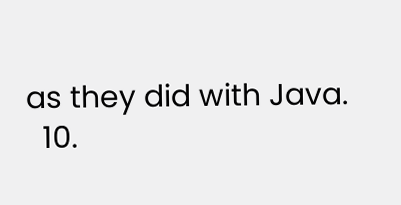as they did with Java.
  10.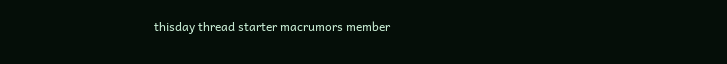thisday thread starter macrumors member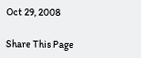Oct 29, 2008

Share This Page